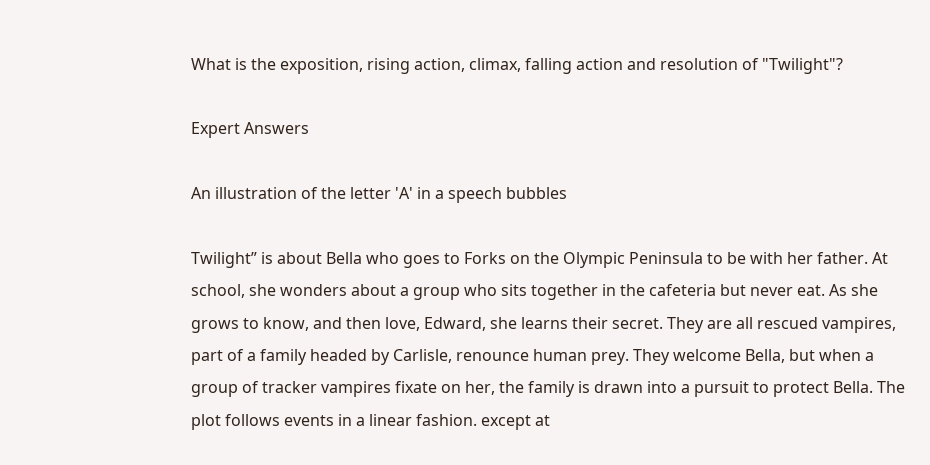What is the exposition, rising action, climax, falling action and resolution of "Twilight"?

Expert Answers

An illustration of the letter 'A' in a speech bubbles

Twilight” is about Bella who goes to Forks on the Olympic Peninsula to be with her father. At school, she wonders about a group who sits together in the cafeteria but never eat. As she grows to know, and then love, Edward, she learns their secret. They are all rescued vampires, part of a family headed by Carlisle, renounce human prey. They welcome Bella, but when a group of tracker vampires fixate on her, the family is drawn into a pursuit to protect Bella. The plot follows events in a linear fashion. except at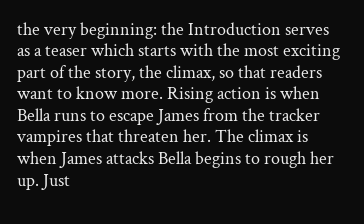the very beginning: the Introduction serves as a teaser which starts with the most exciting part of the story, the climax, so that readers want to know more. Rising action is when Bella runs to escape James from the tracker vampires that threaten her. The climax is when James attacks Bella begins to rough her up. Just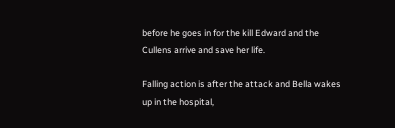before he goes in for the kill Edward and the Cullens arrive and save her life.

Falling action is after the attack and Bella wakes up in the hospital,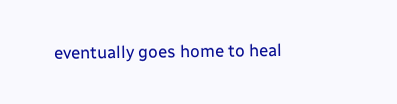eventually goes home to heal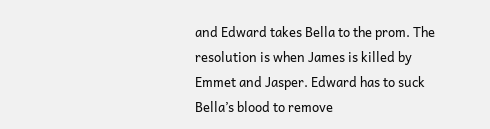and Edward takes Bella to the prom. The resolution is when James is killed by Emmet and Jasper. Edward has to suck Bella’s blood to remove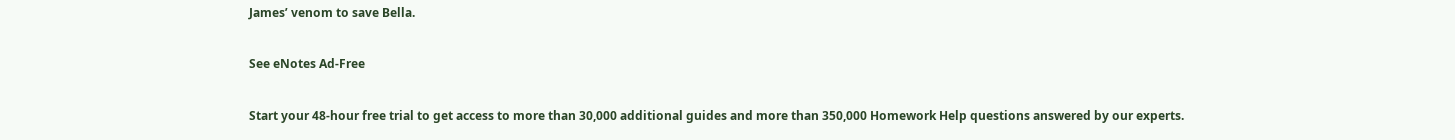James’ venom to save Bella.

See eNotes Ad-Free

Start your 48-hour free trial to get access to more than 30,000 additional guides and more than 350,000 Homework Help questions answered by our experts.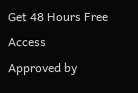Get 48 Hours Free Access
Approved by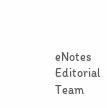eNotes Editorial Team